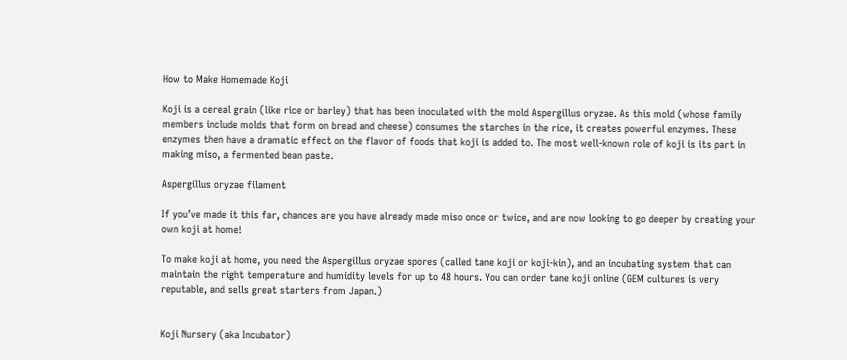How to Make Homemade Koji

Koji is a cereal grain (like rice or barley) that has been inoculated with the mold Aspergillus oryzae. As this mold (whose family members include molds that form on bread and cheese) consumes the starches in the rice, it creates powerful enzymes. These enzymes then have a dramatic effect on the flavor of foods that koji is added to. The most well-known role of koji is its part in making miso, a fermented bean paste.

Aspergillus oryzae filament

If you’ve made it this far, chances are you have already made miso once or twice, and are now looking to go deeper by creating your own koji at home!

To make koji at home, you need the Aspergillus oryzae spores (called tane koji or koji-kin), and an incubating system that can maintain the right temperature and humidity levels for up to 48 hours. You can order tane koji online (GEM cultures is very reputable, and sells great starters from Japan.)


Koji Nursery (aka Incubator)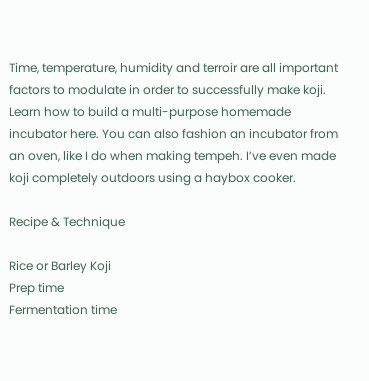Time, temperature, humidity and terroir are all important factors to modulate in order to successfully make koji. Learn how to build a multi-purpose homemade incubator here. You can also fashion an incubator from an oven, like I do when making tempeh. I’ve even made koji completely outdoors using a haybox cooker.

Recipe & Technique

Rice or Barley Koji
Prep time
Fermentation time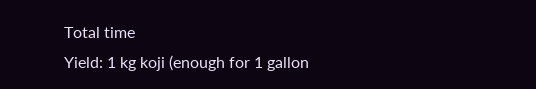Total time
Yield: 1 kg koji (enough for 1 gallon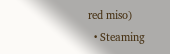red miso)
  • Steaming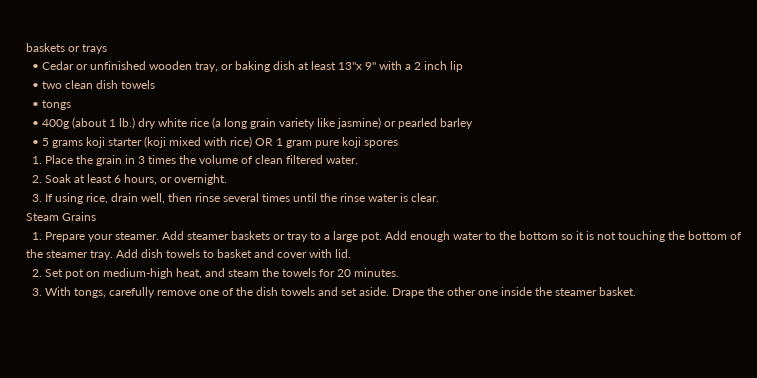baskets or trays
  • Cedar or unfinished wooden tray, or baking dish at least 13"x 9" with a 2 inch lip
  • two clean dish towels
  • tongs
  • 400g (about 1 lb.) dry white rice (a long grain variety like jasmine) or pearled barley
  • 5 grams koji starter (koji mixed with rice) OR 1 gram pure koji spores
  1. Place the grain in 3 times the volume of clean filtered water.
  2. Soak at least 6 hours, or overnight.
  3. If using rice, drain well, then rinse several times until the rinse water is clear.
Steam Grains
  1. Prepare your steamer. Add steamer baskets or tray to a large pot. Add enough water to the bottom so it is not touching the bottom of the steamer tray. Add dish towels to basket and cover with lid.
  2. Set pot on medium-high heat, and steam the towels for 20 minutes.
  3. With tongs, carefully remove one of the dish towels and set aside. Drape the other one inside the steamer basket.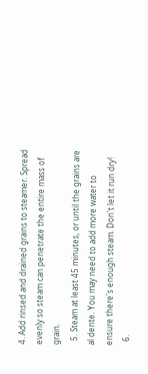4. Add rinsed and drained grains to steamer. Spread evenly so steam can penetrate the entire mass of grain.
  5. Steam at least 45 minutes, or until the grains are al dente. You may need to add more water to ensure there's enough steam. Don't let it run dry!
  6.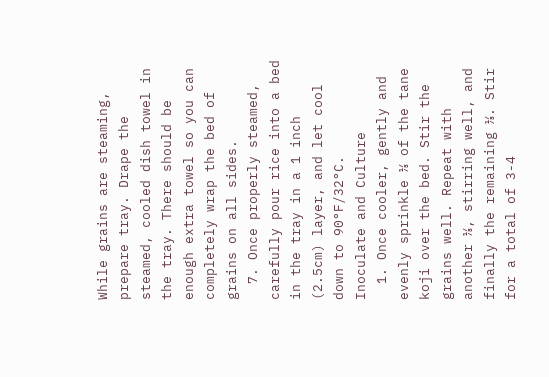While grains are steaming, prepare tray. Drape the steamed, cooled dish towel in the tray. There should be enough extra towel so you can completely wrap the bed of grains on all sides.
  7. Once properly steamed, carefully pour rice into a bed in the tray in a 1 inch (2.5cm) layer, and let cool down to 90°F/32°C.
Inoculate and Culture
  1. Once cooler, gently and evenly sprinkle ⅓ of the tane koji over the bed. Stir the grains well. Repeat with another ⅓, stirring well, and finally the remaining ⅓. Stir for a total of 3-4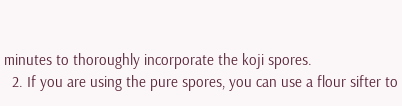minutes to thoroughly incorporate the koji spores.
  2. If you are using the pure spores, you can use a flour sifter to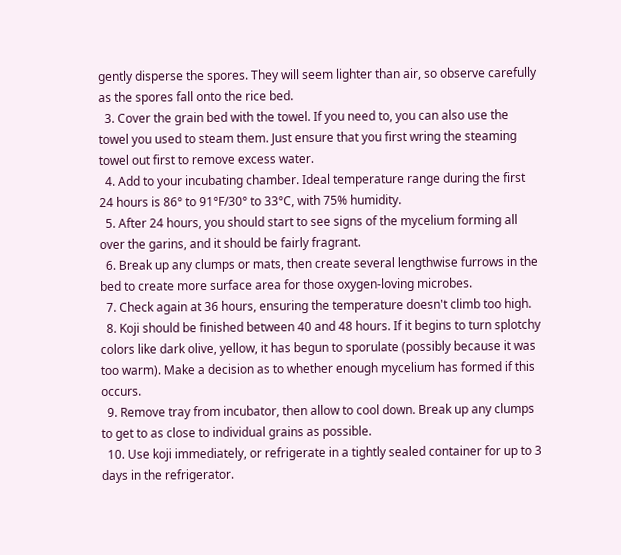gently disperse the spores. They will seem lighter than air, so observe carefully as the spores fall onto the rice bed.
  3. Cover the grain bed with the towel. If you need to, you can also use the towel you used to steam them. Just ensure that you first wring the steaming towel out first to remove excess water.
  4. Add to your incubating chamber. Ideal temperature range during the first 24 hours is 86° to 91°F/30° to 33°C, with 75% humidity.
  5. After 24 hours, you should start to see signs of the mycelium forming all over the garins, and it should be fairly fragrant.
  6. Break up any clumps or mats, then create several lengthwise furrows in the bed to create more surface area for those oxygen-loving microbes.
  7. Check again at 36 hours, ensuring the temperature doesn't climb too high.
  8. Koji should be finished between 40 and 48 hours. If it begins to turn splotchy colors like dark olive, yellow, it has begun to sporulate (possibly because it was too warm). Make a decision as to whether enough mycelium has formed if this occurs.
  9. Remove tray from incubator, then allow to cool down. Break up any clumps to get to as close to individual grains as possible.
  10. Use koji immediately, or refrigerate in a tightly sealed container for up to 3 days in the refrigerator.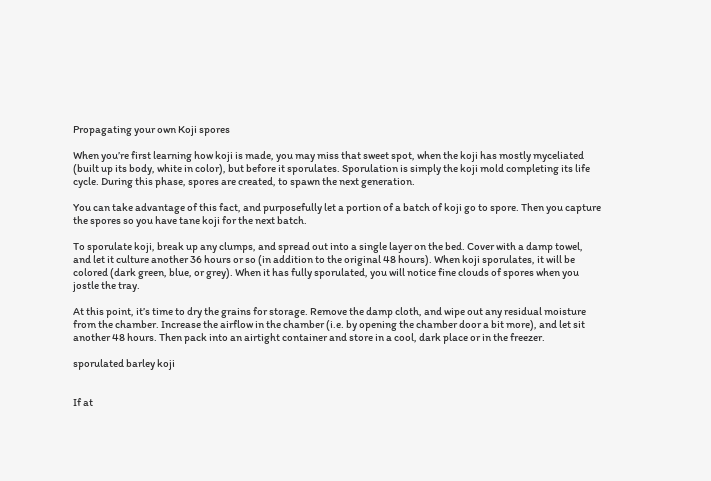Propagating your own Koji spores

When you’re first learning how koji is made, you may miss that sweet spot, when the koji has mostly myceliated (built up its body, white in color), but before it sporulates. Sporulation is simply the koji mold completing its life cycle. During this phase, spores are created, to spawn the next generation.

You can take advantage of this fact, and purposefully let a portion of a batch of koji go to spore. Then you capture the spores so you have tane koji for the next batch.

To sporulate koji, break up any clumps, and spread out into a single layer on the bed. Cover with a damp towel, and let it culture another 36 hours or so (in addition to the original 48 hours). When koji sporulates, it will be colored (dark green, blue, or grey). When it has fully sporulated, you will notice fine clouds of spores when you jostle the tray.

At this point, it’s time to dry the grains for storage. Remove the damp cloth, and wipe out any residual moisture from the chamber. Increase the airflow in the chamber (i.e. by opening the chamber door a bit more), and let sit another 48 hours. Then pack into an airtight container and store in a cool, dark place or in the freezer.

sporulated barley koji


If at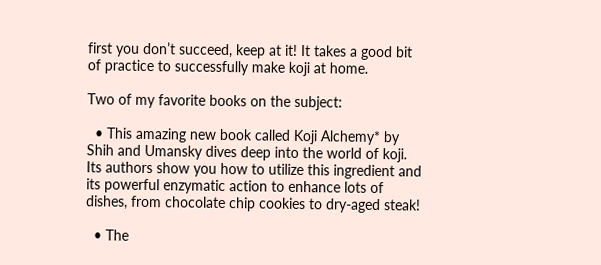first you don’t succeed, keep at it! It takes a good bit of practice to successfully make koji at home.

Two of my favorite books on the subject:

  • This amazing new book called Koji Alchemy* by Shih and Umansky dives deep into the world of koji. Its authors show you how to utilize this ingredient and its powerful enzymatic action to enhance lots of dishes, from chocolate chip cookies to dry-aged steak!

  • The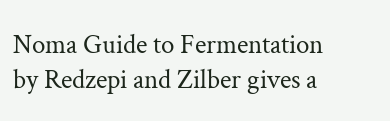Noma Guide to Fermentation by Redzepi and Zilber gives a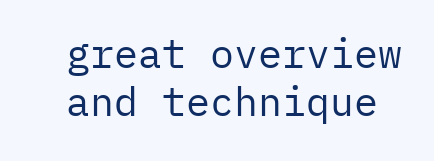great overview and technique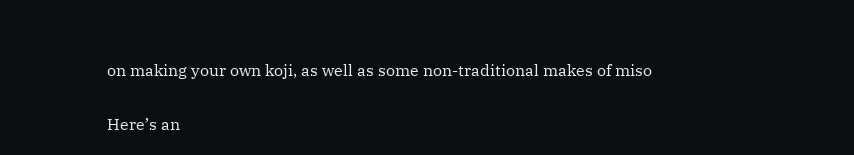on making your own koji, as well as some non-traditional makes of miso

Here’s an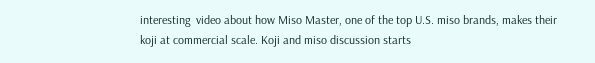interesting  video about how Miso Master, one of the top U.S. miso brands, makes their koji at commercial scale. Koji and miso discussion starts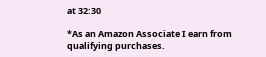at 32:30

*As an Amazon Associate I earn from qualifying purchases.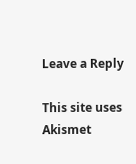Leave a Reply

This site uses Akismet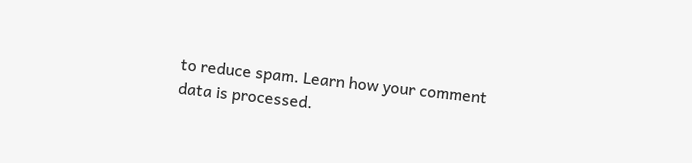to reduce spam. Learn how your comment data is processed.